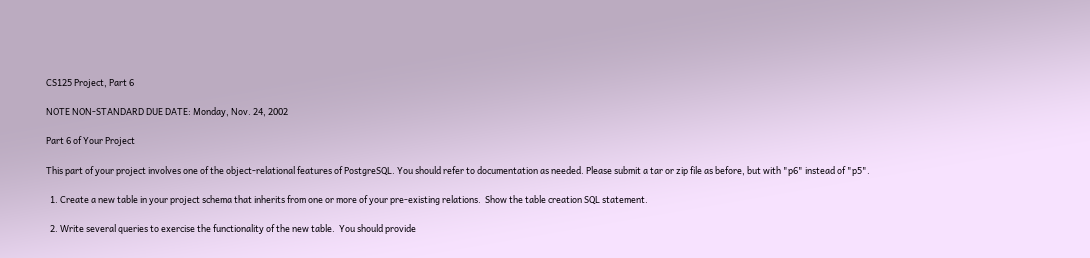CS125 Project, Part 6

NOTE NON-STANDARD DUE DATE: Monday, Nov. 24, 2002

Part 6 of Your Project

This part of your project involves one of the object-relational features of PostgreSQL. You should refer to documentation as needed. Please submit a tar or zip file as before, but with "p6" instead of "p5".

  1. Create a new table in your project schema that inherits from one or more of your pre-existing relations.  Show the table creation SQL statement.

  2. Write several queries to exercise the functionality of the new table.  You should provide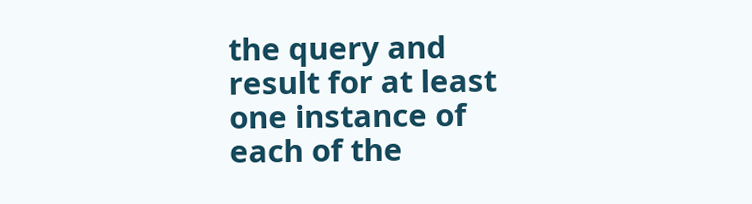the query and result for at least one instance of each of the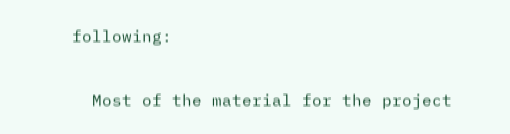following:

  Most of the material for the project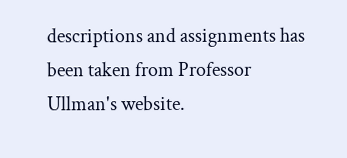descriptions and assignments has been taken from Professor Ullman's website.